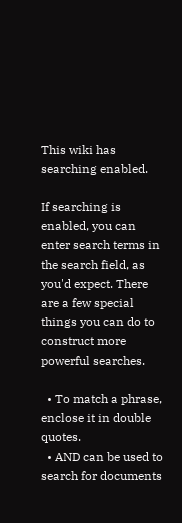This wiki has searching enabled.

If searching is enabled, you can enter search terms in the search field, as you'd expect. There are a few special things you can do to construct more powerful searches.

  • To match a phrase, enclose it in double quotes.
  • AND can be used to search for documents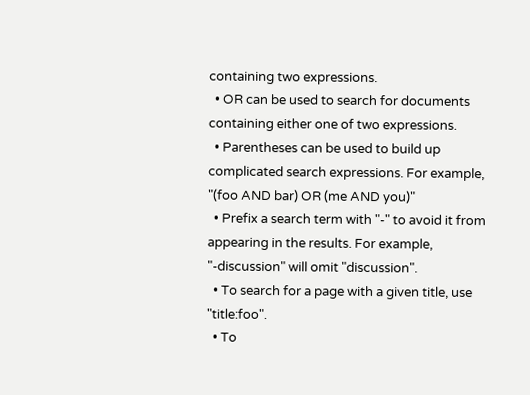containing two expressions.
  • OR can be used to search for documents containing either one of two expressions.
  • Parentheses can be used to build up complicated search expressions. For example, "(foo AND bar) OR (me AND you)"
  • Prefix a search term with "-" to avoid it from appearing in the results. For example, "-discussion" will omit "discussion".
  • To search for a page with a given title, use "title:foo".
  • To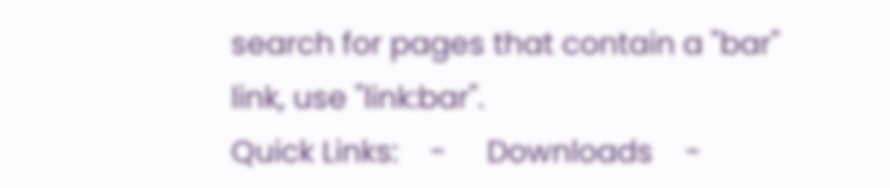search for pages that contain a "bar" link, use "link:bar".
Quick Links:    -     Downloads    -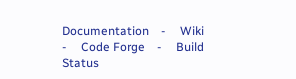Documentation    -     Wiki    -     Code Forge    -     Build Status